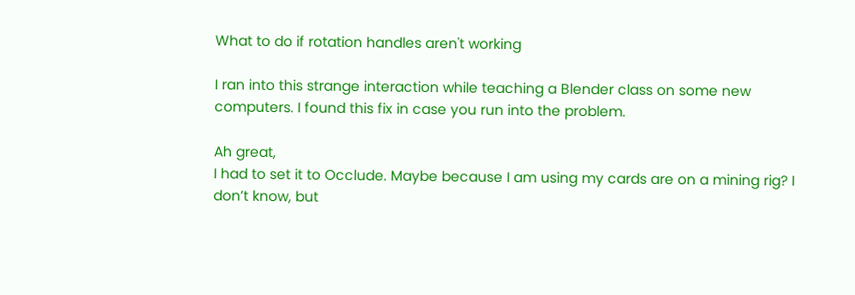What to do if rotation handles aren't working

I ran into this strange interaction while teaching a Blender class on some new computers. I found this fix in case you run into the problem.

Ah great,
I had to set it to Occlude. Maybe because I am using my cards are on a mining rig? I don’t know, but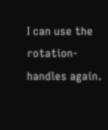I can use the rotation-handles again.